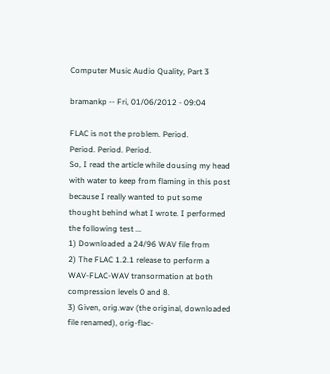Computer Music Audio Quality, Part 3

bramankp -- Fri, 01/06/2012 - 09:04

FLAC is not the problem. Period.
Period. Period. Period.
So, I read the article while dousing my head with water to keep from flaming in this post because I really wanted to put some thought behind what I wrote. I performed the following test ...
1) Downloaded a 24/96 WAV file from
2) The FLAC 1.2.1 release to perform a WAV-FLAC-WAV transormation at both compression levels 0 and 8.
3) Given, orig.wav (the original, downloaded file renamed), orig-flac-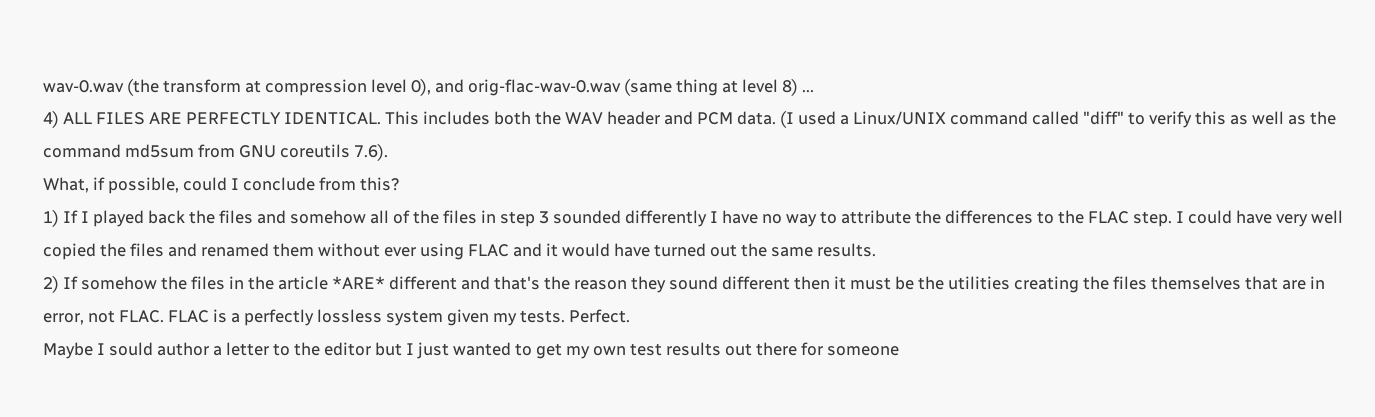wav-0.wav (the transform at compression level 0), and orig-flac-wav-0.wav (same thing at level 8) ...
4) ALL FILES ARE PERFECTLY IDENTICAL. This includes both the WAV header and PCM data. (I used a Linux/UNIX command called "diff" to verify this as well as the command md5sum from GNU coreutils 7.6).
What, if possible, could I conclude from this?
1) If I played back the files and somehow all of the files in step 3 sounded differently I have no way to attribute the differences to the FLAC step. I could have very well copied the files and renamed them without ever using FLAC and it would have turned out the same results.
2) If somehow the files in the article *ARE* different and that's the reason they sound different then it must be the utilities creating the files themselves that are in error, not FLAC. FLAC is a perfectly lossless system given my tests. Perfect.
Maybe I sould author a letter to the editor but I just wanted to get my own test results out there for someone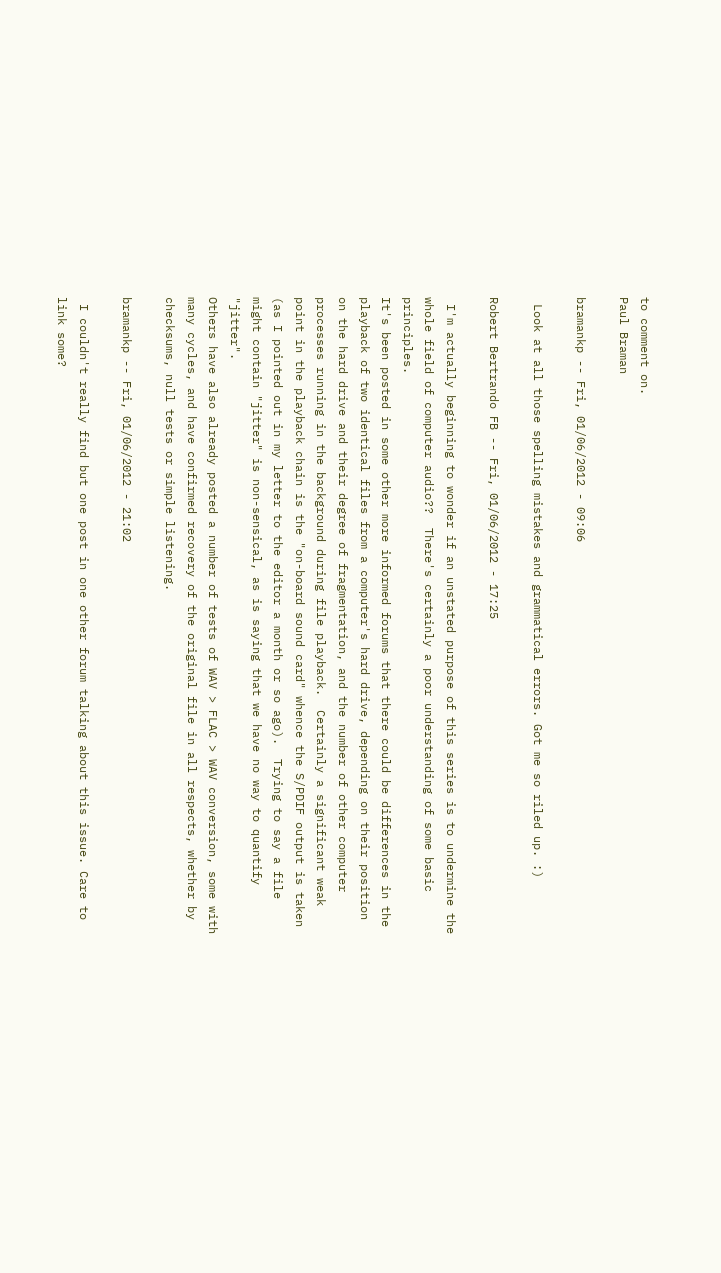to comment on.
Paul Braman

bramankp -- Fri, 01/06/2012 - 09:06

 Look at all those spelling mistakes and grammatical errors. Got me so riled up. :)

Robert Bertrando FB -- Fri, 01/06/2012 - 17:25

 I'm actually beginning to wonder if an unstated purpose of this series is to undermine the whole field of computer audio??  There's certainly a poor understanding of some basic principles.
It's been posted in some other more informed forums that there could be differences in the playback of two identical files from a computer's hard drive, depending on their position on the hard drive and their degree of fragmentation, and the number of other computer processes running in the background during file playback.  Certainly a significant weak point in the playback chain is the "on-board sound card" whence the S/PDIF output is taken (as I pointed out in my letter to the editor a month or so ago).  Trying to say a file might contain "jitter" is non-sensical, as is saying that we have no way to quantify "jitter".
Others have also already posted a number of tests of WAV > FLAC > WAV conversion, some with many cycles, and have confirmed recovery of the original file in all respects, whether by checksums, null tests or simple listening.

bramankp -- Fri, 01/06/2012 - 21:02

 I couldn't really find but one post in one other forum talking about this issue. Care to link some?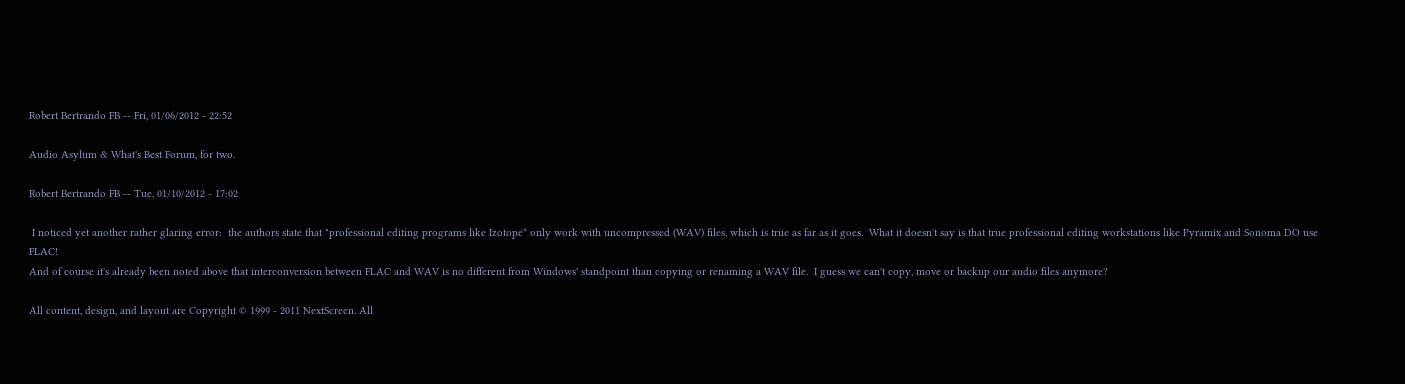Robert Bertrando FB -- Fri, 01/06/2012 - 22:52

Audio Asylum & What's Best Forum, for two.

Robert Bertrando FB -- Tue, 01/10/2012 - 17:02

 I noticed yet another rather glaring error:  the authors state that "professional editing programs like Izotope" only work with uncompressed (WAV) files, which is true as far as it goes.  What it doesn't say is that true professional editing workstations like Pyramix and Sonoma DO use FLAC!
And of course it's already been noted above that interconversion between FLAC and WAV is no different from Windows' standpoint than copying or renaming a WAV file.  I guess we can't copy, move or backup our audio files anymore?

All content, design, and layout are Copyright © 1999 - 2011 NextScreen. All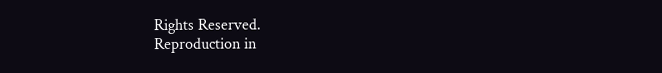Rights Reserved.
Reproduction in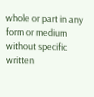whole or part in any form or medium without specific written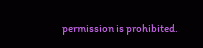permission is prohibited.